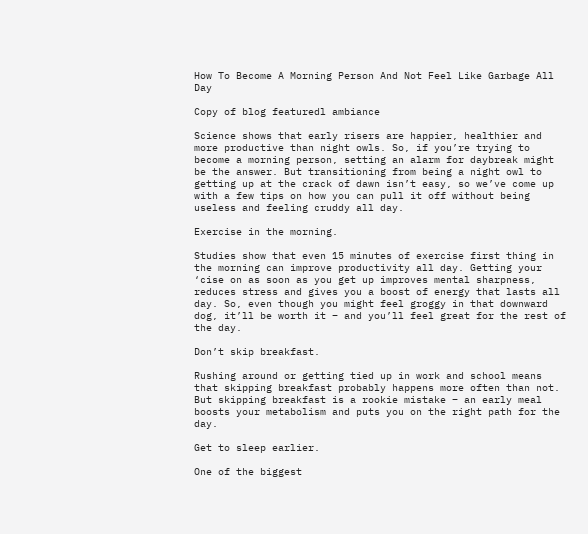How To Become A Morning Person And Not Feel Like Garbage All Day

Copy of blog featuredl ambiance

Science shows that early risers are happier, healthier and more productive than night owls. So, if you’re trying to become a morning person, setting an alarm for daybreak might be the answer. But transitioning from being a night owl to getting up at the crack of dawn isn’t easy, so we’ve come up with a few tips on how you can pull it off without being useless and feeling cruddy all day.

Exercise in the morning.

Studies show that even 15 minutes of exercise first thing in the morning can improve productivity all day. Getting your ‘cise on as soon as you get up improves mental sharpness, reduces stress and gives you a boost of energy that lasts all day. So, even though you might feel groggy in that downward dog, it’ll be worth it – and you’ll feel great for the rest of the day.

Don’t skip breakfast.

Rushing around or getting tied up in work and school means that skipping breakfast probably happens more often than not. But skipping breakfast is a rookie mistake – an early meal boosts your metabolism and puts you on the right path for the day.

Get to sleep earlier.

One of the biggest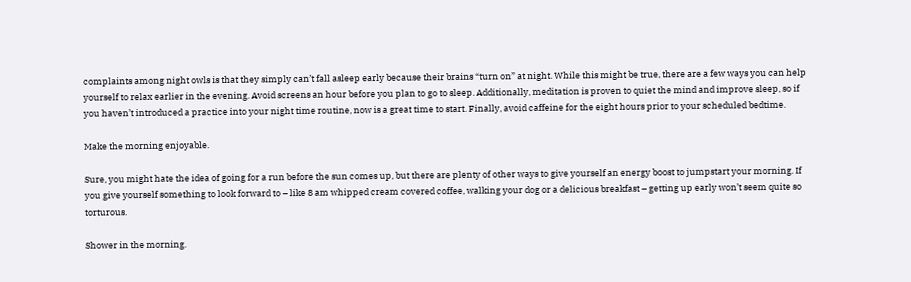complaints among night owls is that they simply can’t fall asleep early because their brains “turn on” at night. While this might be true, there are a few ways you can help yourself to relax earlier in the evening. Avoid screens an hour before you plan to go to sleep. Additionally, meditation is proven to quiet the mind and improve sleep, so if you haven’t introduced a practice into your night time routine, now is a great time to start. Finally, avoid caffeine for the eight hours prior to your scheduled bedtime.

Make the morning enjoyable.

Sure, you might hate the idea of going for a run before the sun comes up, but there are plenty of other ways to give yourself an energy boost to jumpstart your morning. If you give yourself something to look forward to – like 8 am whipped cream covered coffee, walking your dog or a delicious breakfast – getting up early won’t seem quite so torturous.

Shower in the morning.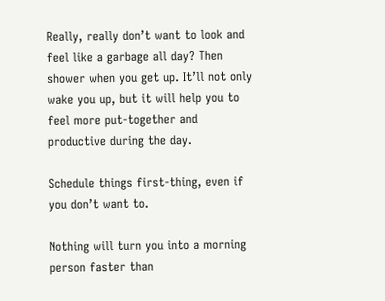Really, really don’t want to look and feel like a garbage all day? Then shower when you get up. It’ll not only wake you up, but it will help you to feel more put-together and productive during the day.

Schedule things first-thing, even if you don’t want to.

Nothing will turn you into a morning person faster than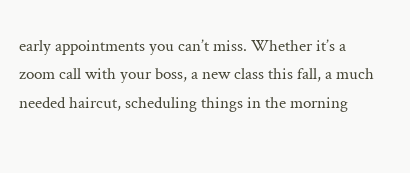early appointments you can’t miss. Whether it’s a zoom call with your boss, a new class this fall, a much needed haircut, scheduling things in the morning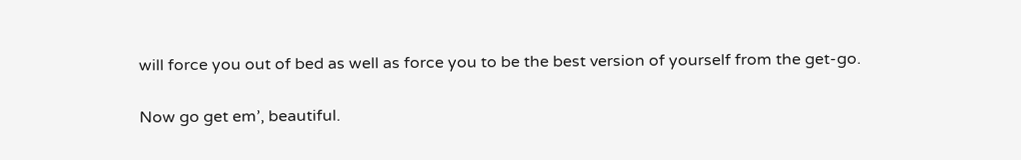will force you out of bed as well as force you to be the best version of yourself from the get-go.


Now go get em’, beautiful.